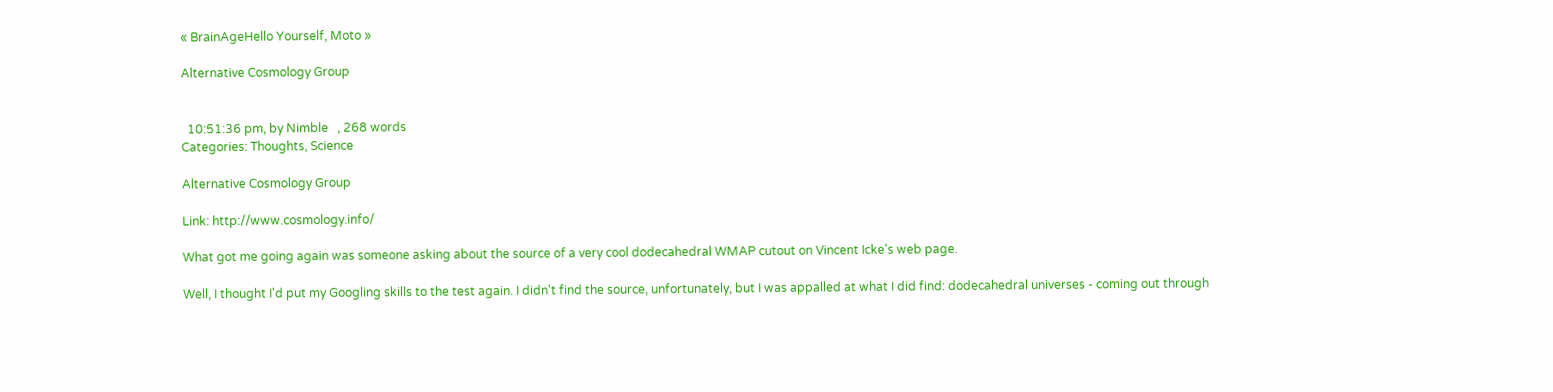« BrainAgeHello Yourself, Moto »

Alternative Cosmology Group


  10:51:36 pm, by Nimble   , 268 words
Categories: Thoughts, Science

Alternative Cosmology Group

Link: http://www.cosmology.info/

What got me going again was someone asking about the source of a very cool dodecahedral WMAP cutout on Vincent Icke's web page.

Well, I thought I'd put my Googling skills to the test again. I didn't find the source, unfortunately, but I was appalled at what I did find: dodecahedral universes - coming out through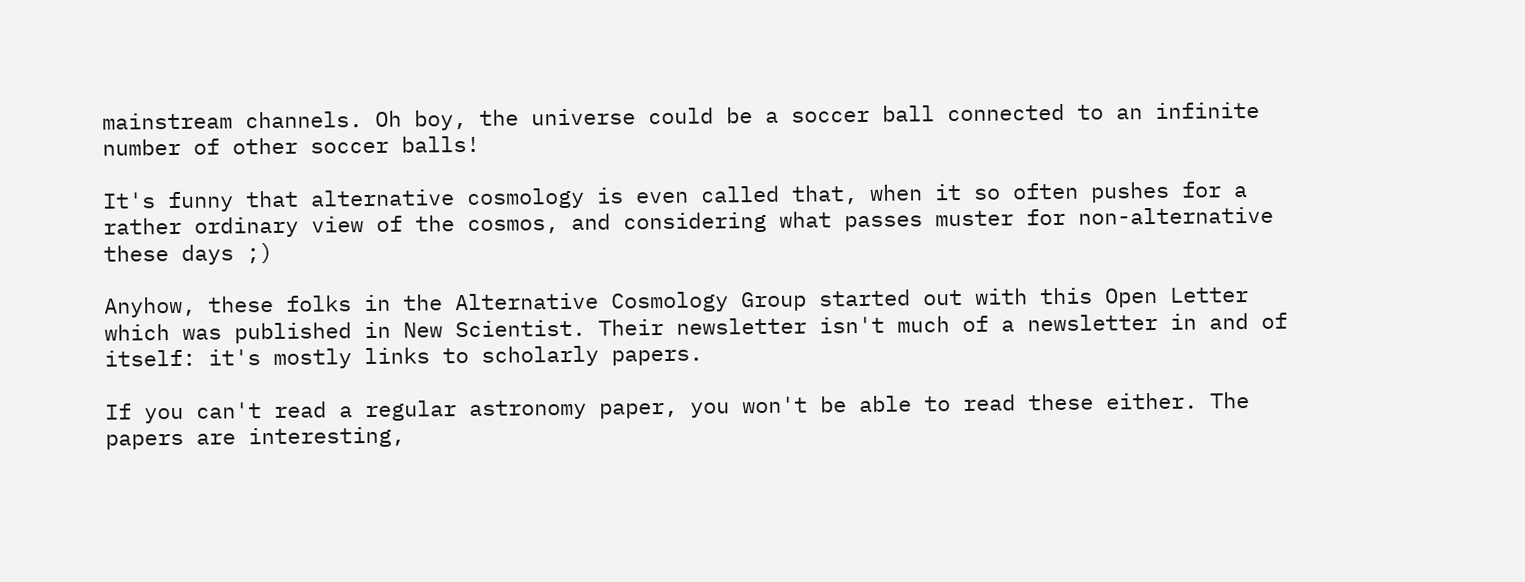mainstream channels. Oh boy, the universe could be a soccer ball connected to an infinite number of other soccer balls!

It's funny that alternative cosmology is even called that, when it so often pushes for a rather ordinary view of the cosmos, and considering what passes muster for non-alternative these days ;)

Anyhow, these folks in the Alternative Cosmology Group started out with this Open Letter which was published in New Scientist. Their newsletter isn't much of a newsletter in and of itself: it's mostly links to scholarly papers.

If you can't read a regular astronomy paper, you won't be able to read these either. The papers are interesting,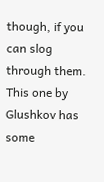though, if you can slog through them. This one by Glushkov has some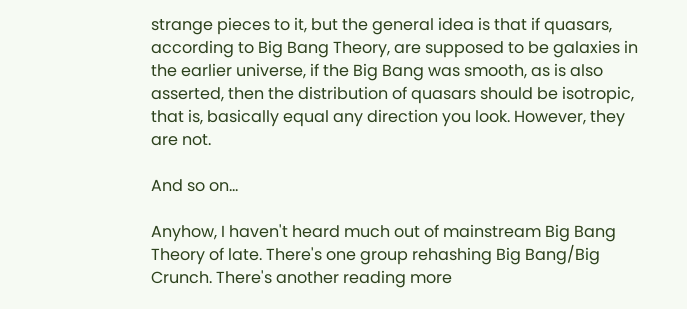strange pieces to it, but the general idea is that if quasars, according to Big Bang Theory, are supposed to be galaxies in the earlier universe, if the Big Bang was smooth, as is also asserted, then the distribution of quasars should be isotropic, that is, basically equal any direction you look. However, they are not.

And so on...

Anyhow, I haven't heard much out of mainstream Big Bang Theory of late. There's one group rehashing Big Bang/Big Crunch. There's another reading more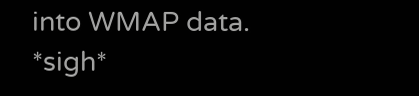into WMAP data. *sigh*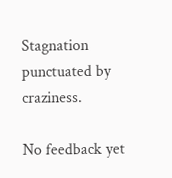Stagnation punctuated by craziness.

No feedback yet